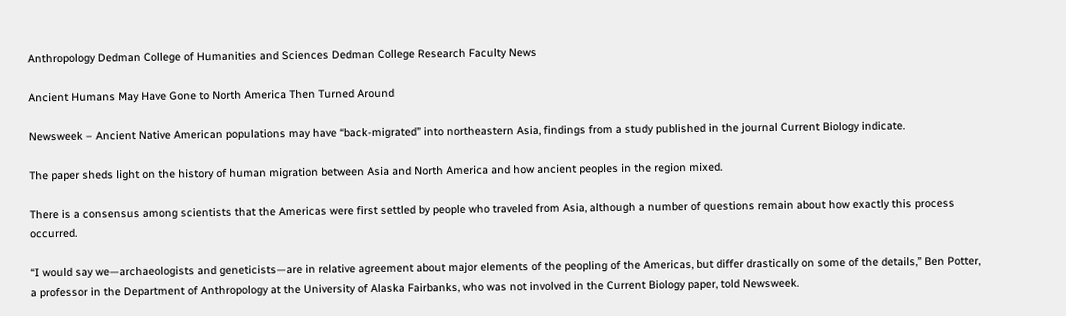Anthropology Dedman College of Humanities and Sciences Dedman College Research Faculty News

Ancient Humans May Have Gone to North America Then Turned Around

Newsweek – Ancient Native American populations may have “back-migrated” into northeastern Asia, findings from a study published in the journal Current Biology indicate.

The paper sheds light on the history of human migration between Asia and North America and how ancient peoples in the region mixed.

There is a consensus among scientists that the Americas were first settled by people who traveled from Asia, although a number of questions remain about how exactly this process occurred.

“I would say we—archaeologists and geneticists—are in relative agreement about major elements of the peopling of the Americas, but differ drastically on some of the details,” Ben Potter, a professor in the Department of Anthropology at the University of Alaska Fairbanks, who was not involved in the Current Biology paper, told Newsweek.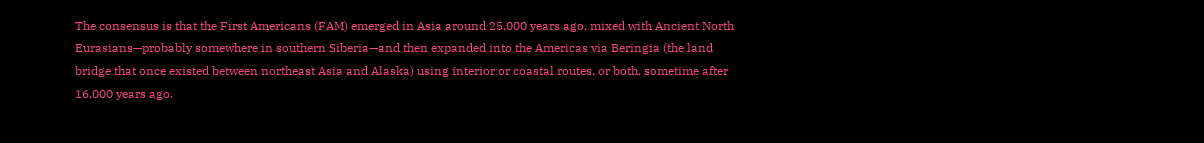The consensus is that the First Americans (FAM) emerged in Asia around 25,000 years ago, mixed with Ancient North Eurasians—probably somewhere in southern Siberia—and then expanded into the Americas via Beringia (the land bridge that once existed between northeast Asia and Alaska) using interior or coastal routes, or both, sometime after 16,000 years ago.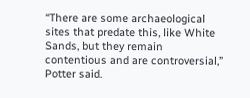“There are some archaeological sites that predate this, like White Sands, but they remain contentious and are controversial,” Potter said.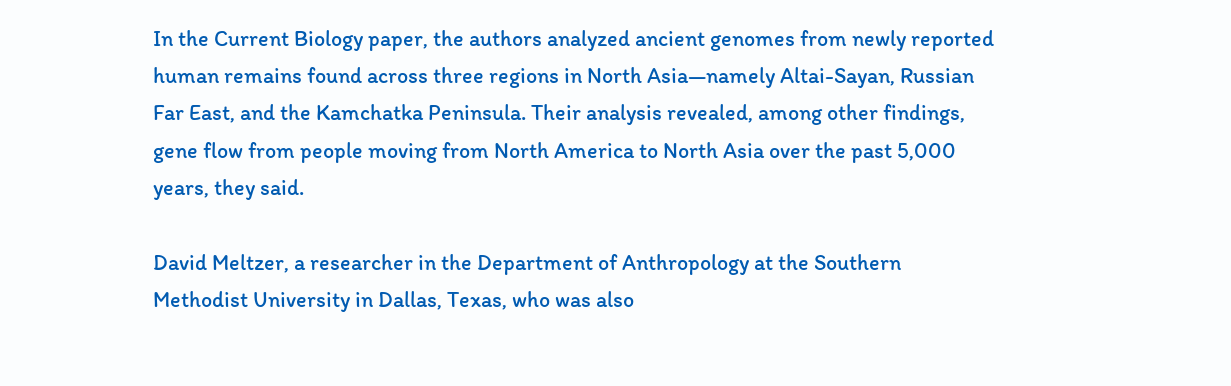In the Current Biology paper, the authors analyzed ancient genomes from newly reported human remains found across three regions in North Asia—namely Altai-Sayan, Russian Far East, and the Kamchatka Peninsula. Their analysis revealed, among other findings, gene flow from people moving from North America to North Asia over the past 5,000 years, they said.

David Meltzer, a researcher in the Department of Anthropology at the Southern Methodist University in Dallas, Texas, who was also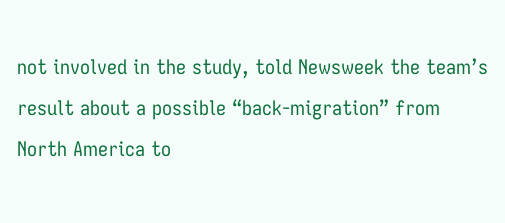not involved in the study, told Newsweek the team’s result about a possible “back-migration” from North America to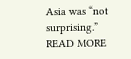Asia was “not surprising.” READ MORE